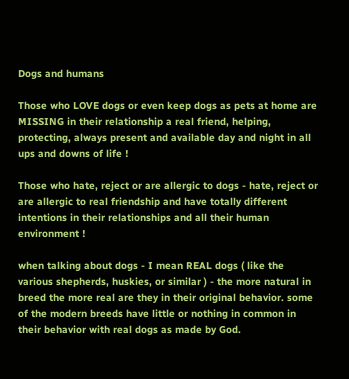Dogs and humans

Those who LOVE dogs or even keep dogs as pets at home are MISSING in their relationship a real friend, helping, protecting, always present and available day and night in all ups and downs of life !

Those who hate, reject or are allergic to dogs - hate, reject or are allergic to real friendship and have totally different intentions in their relationships and all their human environment !

when talking about dogs - I mean REAL dogs ( like the various shepherds, huskies, or similar ) - the more natural in breed the more real are they in their original behavior. some of the modern breeds have little or nothing in common in their behavior with real dogs as made by God.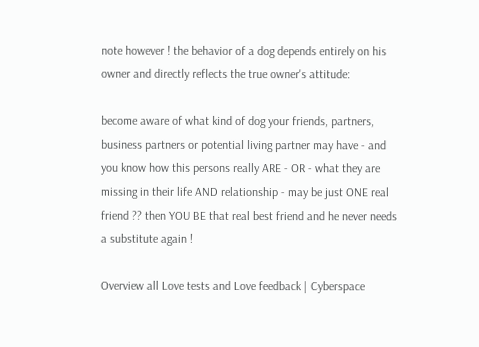note however ! the behavior of a dog depends entirely on his owner and directly reflects the true owner's attitude:

become aware of what kind of dog your friends, partners, business partners or potential living partner may have - and you know how this persons really ARE - OR - what they are missing in their life AND relationship - may be just ONE real friend ?? then YOU BE that real best friend and he never needs a substitute again !

Overview all Love tests and Love feedback | Cyberspace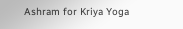Ashram for Kriya Yoga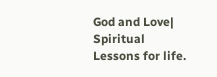God and Love| Spiritual Lessons for life.